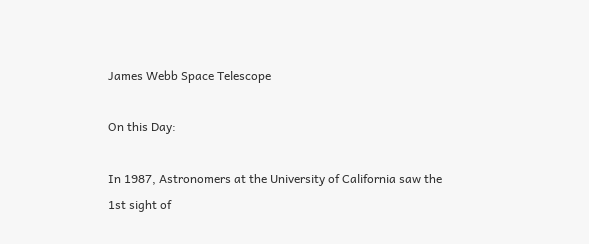James Webb Space Telescope

On this Day:

In 1987, Astronomers at the University of California saw the 1st sight of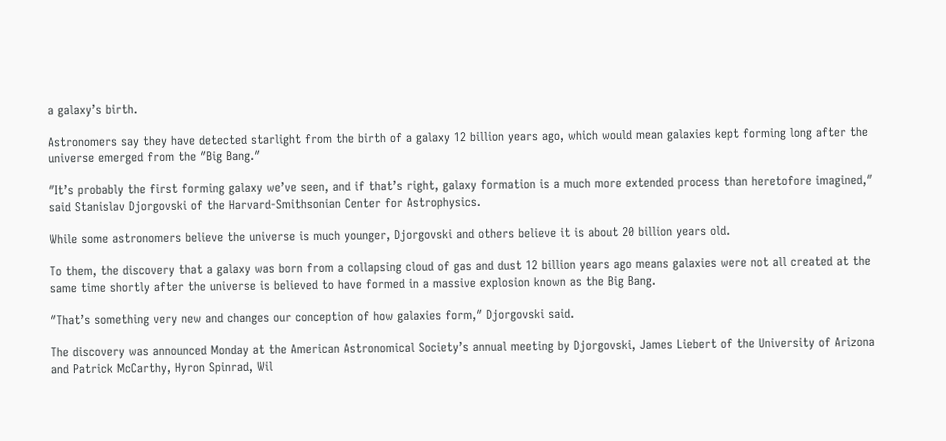a galaxy’s birth.

Astronomers say they have detected starlight from the birth of a galaxy 12 billion years ago, which would mean galaxies kept forming long after the universe emerged from the ″Big Bang.″

″It’s probably the first forming galaxy we’ve seen, and if that’s right, galaxy formation is a much more extended process than heretofore imagined,″ said Stanislav Djorgovski of the Harvard-Smithsonian Center for Astrophysics.

While some astronomers believe the universe is much younger, Djorgovski and others believe it is about 20 billion years old.

To them, the discovery that a galaxy was born from a collapsing cloud of gas and dust 12 billion years ago means galaxies were not all created at the same time shortly after the universe is believed to have formed in a massive explosion known as the Big Bang.

″That’s something very new and changes our conception of how galaxies form,″ Djorgovski said.

The discovery was announced Monday at the American Astronomical Society’s annual meeting by Djorgovski, James Liebert of the University of Arizona and Patrick McCarthy, Hyron Spinrad, Wil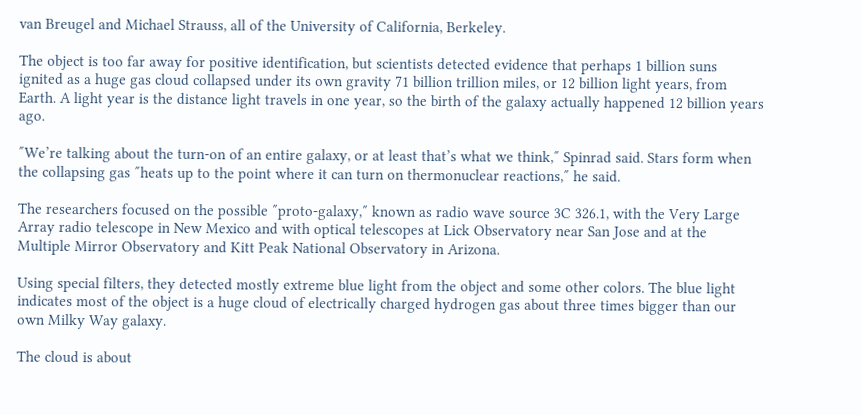van Breugel and Michael Strauss, all of the University of California, Berkeley.

The object is too far away for positive identification, but scientists detected evidence that perhaps 1 billion suns ignited as a huge gas cloud collapsed under its own gravity 71 billion trillion miles, or 12 billion light years, from Earth. A light year is the distance light travels in one year, so the birth of the galaxy actually happened 12 billion years ago.

″We’re talking about the turn-on of an entire galaxy, or at least that’s what we think,″ Spinrad said. Stars form when the collapsing gas ″heats up to the point where it can turn on thermonuclear reactions,″ he said.

The researchers focused on the possible ″proto-galaxy,″ known as radio wave source 3C 326.1, with the Very Large Array radio telescope in New Mexico and with optical telescopes at Lick Observatory near San Jose and at the Multiple Mirror Observatory and Kitt Peak National Observatory in Arizona.

Using special filters, they detected mostly extreme blue light from the object and some other colors. The blue light indicates most of the object is a huge cloud of electrically charged hydrogen gas about three times bigger than our own Milky Way galaxy.

The cloud is about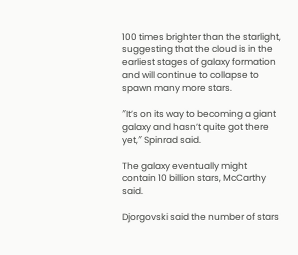100 times brighter than the starlight, suggesting that the cloud is in the earliest stages of galaxy formation and will continue to collapse to spawn many more stars.

″It’s on its way to becoming a giant galaxy and hasn’t quite got there yet,″ Spinrad said.

The galaxy eventually might contain 10 billion stars, McCarthy said.

Djorgovski said the number of stars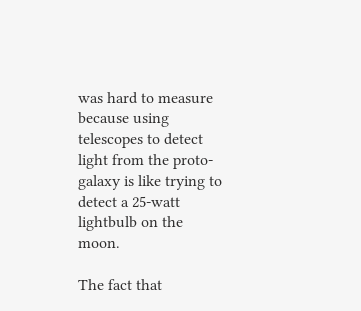was hard to measure because using telescopes to detect light from the proto-galaxy is like trying to detect a 25-watt lightbulb on the moon.

The fact that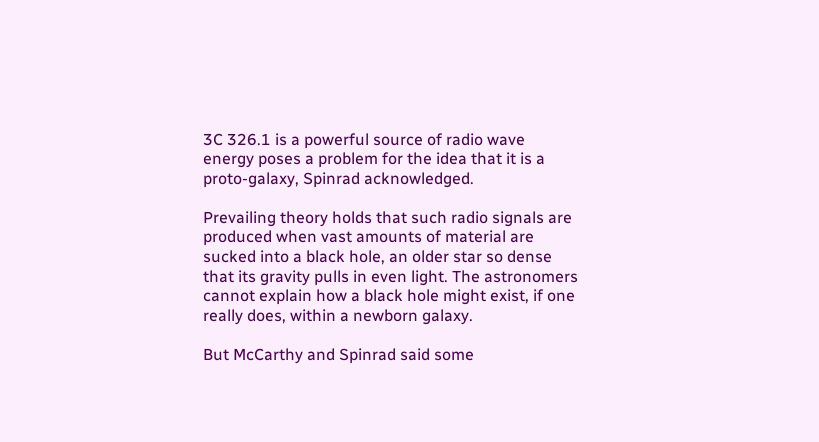3C 326.1 is a powerful source of radio wave energy poses a problem for the idea that it is a proto-galaxy, Spinrad acknowledged.

Prevailing theory holds that such radio signals are produced when vast amounts of material are sucked into a black hole, an older star so dense that its gravity pulls in even light. The astronomers cannot explain how a black hole might exist, if one really does, within a newborn galaxy.

But McCarthy and Spinrad said some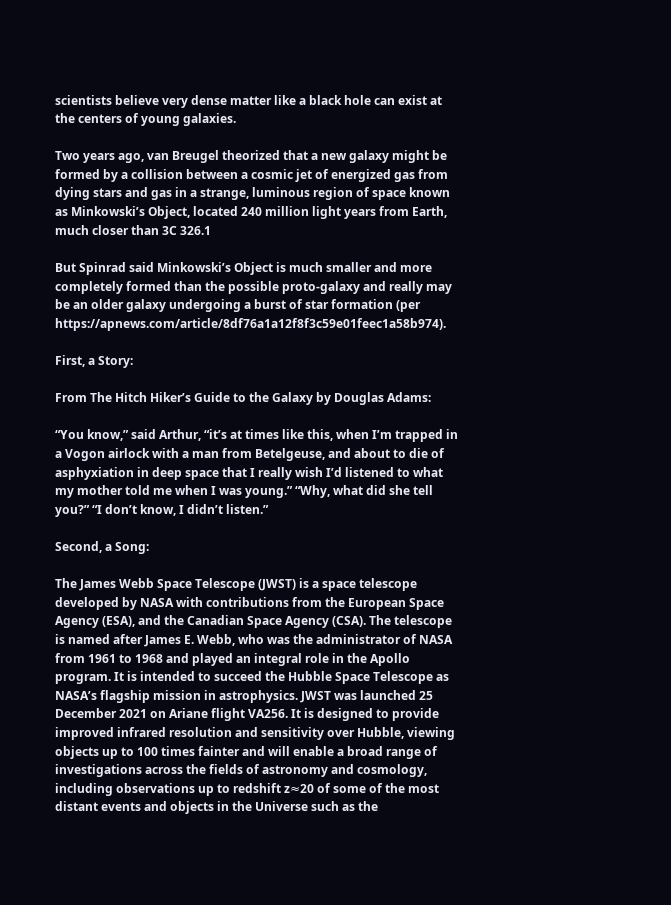scientists believe very dense matter like a black hole can exist at the centers of young galaxies.

Two years ago, van Breugel theorized that a new galaxy might be formed by a collision between a cosmic jet of energized gas from dying stars and gas in a strange, luminous region of space known as Minkowski’s Object, located 240 million light years from Earth, much closer than 3C 326.1

But Spinrad said Minkowski’s Object is much smaller and more completely formed than the possible proto-galaxy and really may be an older galaxy undergoing a burst of star formation (per https://apnews.com/article/8df76a1a12f8f3c59e01feec1a58b974).

First, a Story:

From The Hitch Hiker’s Guide to the Galaxy by Douglas Adams:

“You know,” said Arthur, “it’s at times like this, when I’m trapped in a Vogon airlock with a man from Betelgeuse, and about to die of asphyxiation in deep space that I really wish I’d listened to what my mother told me when I was young.” “Why, what did she tell you?” “I don’t know, I didn’t listen.”

Second, a Song:

The James Webb Space Telescope (JWST) is a space telescope developed by NASA with contributions from the European Space Agency (ESA), and the Canadian Space Agency (CSA). The telescope is named after James E. Webb, who was the administrator of NASA from 1961 to 1968 and played an integral role in the Apollo program. It is intended to succeed the Hubble Space Telescope as NASA’s flagship mission in astrophysics. JWST was launched 25 December 2021 on Ariane flight VA256. It is designed to provide improved infrared resolution and sensitivity over Hubble, viewing objects up to 100 times fainter and will enable a broad range of investigations across the fields of astronomy and cosmology, including observations up to redshift z≈20 of some of the most distant events and objects in the Universe such as the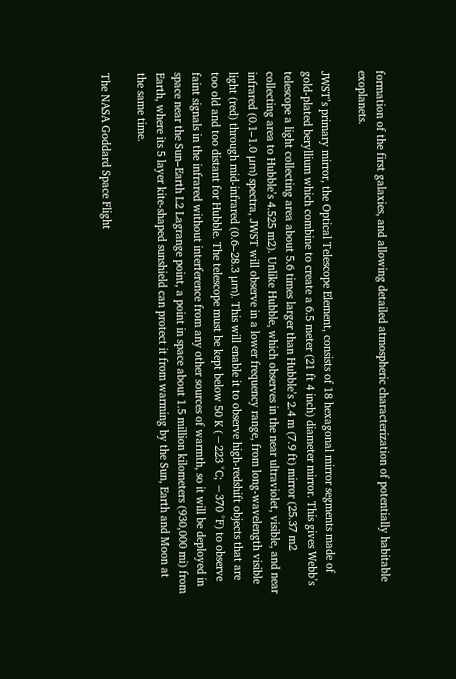formation of the first galaxies, and allowing detailed atmospheric characterization of potentially habitable exoplanets.

JWST’s primary mirror, the Optical Telescope Element, consists of 18 hexagonal mirror segments made of gold-plated beryllium which combine to create a 6.5 meter (21 ft 4 inch) diameter mirror. This gives Webb’s telescope a light collecting area about 5.6 times larger than Hubble’s 2.4 m (7.9 ft) mirror (25.37 m2 collecting area to Hubble’s 4.525 m2). Unlike Hubble, which observes in the near ultraviolet, visible, and near infrared (0.1–1.0 μm) spectra, JWST will observe in a lower frequency range, from long-wavelength visible light (red) through mid-infrared (0.6–28.3 μm). This will enable it to observe high-redshift objects that are too old and too distant for Hubble. The telescope must be kept below 50 K (−223 °C; −370 °F) to observe faint signals in the infrared without interference from any other sources of warmth, so it will be deployed in space near the Sun–Earth L2 Lagrange point, a point in space about 1.5 million kilometers (930,000 mi) from Earth, where its 5 layer kite-shaped sunshield can protect it from warming by the Sun, Earth and Moon at the same time.

The NASA Goddard Space Flight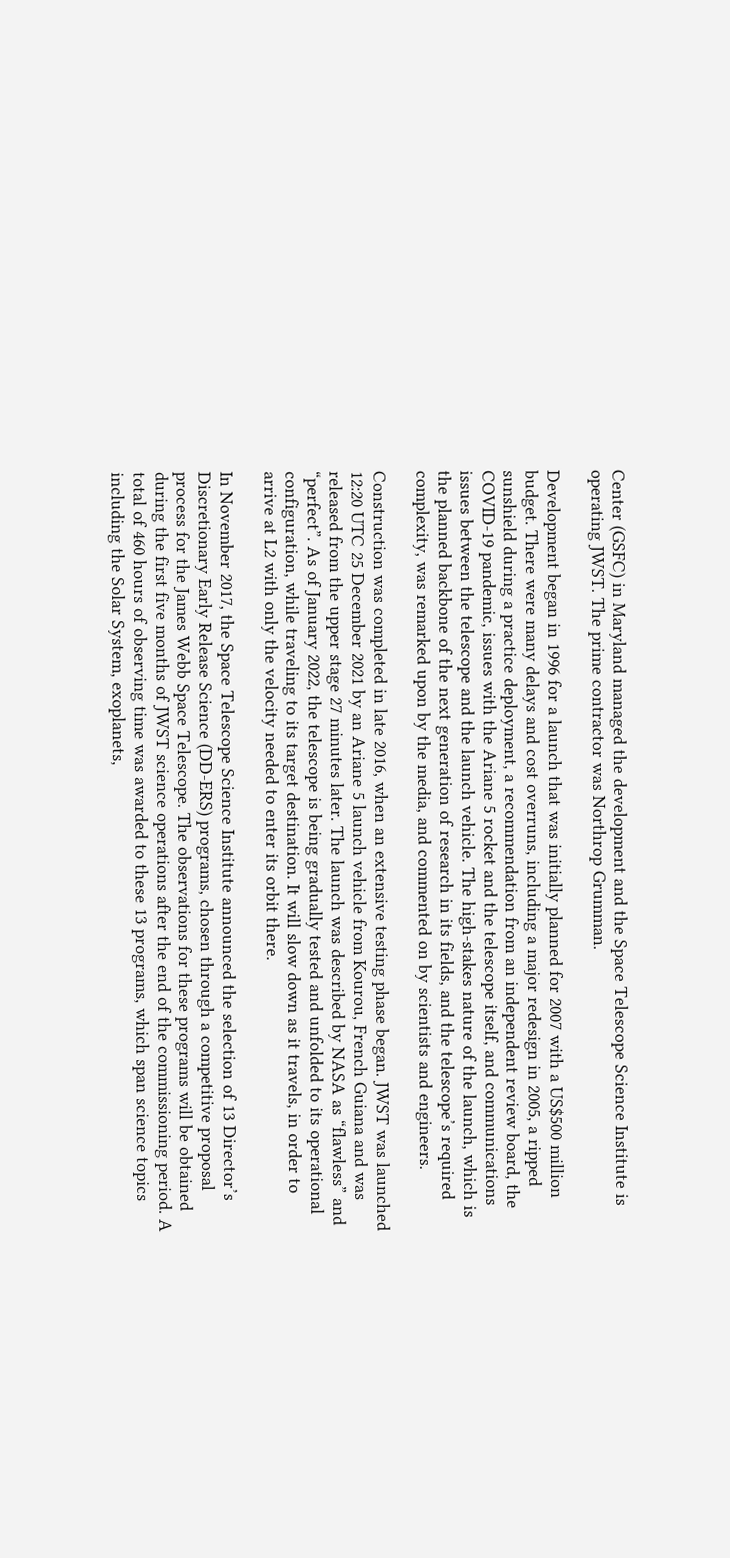Center (GSFC) in Maryland managed the development and the Space Telescope Science Institute is operating JWST. The prime contractor was Northrop Grumman.

Development began in 1996 for a launch that was initially planned for 2007 with a US$500 million budget. There were many delays and cost overruns, including a major redesign in 2005, a ripped sunshield during a practice deployment, a recommendation from an independent review board, the COVID-19 pandemic, issues with the Ariane 5 rocket and the telescope itself, and communications issues between the telescope and the launch vehicle. The high-stakes nature of the launch, which is the planned backbone of the next generation of research in its fields, and the telescope’s required complexity, was remarked upon by the media, and commented on by scientists and engineers.

Construction was completed in late 2016, when an extensive testing phase began. JWST was launched 12:20 UTC 25 December 2021 by an Ariane 5 launch vehicle from Kourou, French Guiana and was released from the upper stage 27 minutes later. The launch was described by NASA as “flawless” and “perfect”. As of January 2022, the telescope is being gradually tested and unfolded to its operational configuration, while traveling to its target destination. It will slow down as it travels, in order to arrive at L2 with only the velocity needed to enter its orbit there.

In November 2017, the Space Telescope Science Institute announced the selection of 13 Director’s Discretionary Early Release Science (DD-ERS) programs, chosen through a competitive proposal process for the James Webb Space Telescope. The observations for these programs will be obtained during the first five months of JWST science operations after the end of the commissioning period. A total of 460 hours of observing time was awarded to these 13 programs, which span science topics including the Solar System, exoplanets,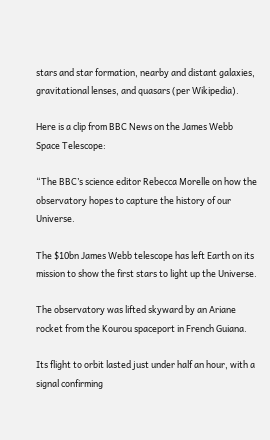stars and star formation, nearby and distant galaxies, gravitational lenses, and quasars (per Wikipedia).

Here is a clip from BBC News on the James Webb Space Telescope:

“The BBC’s science editor Rebecca Morelle on how the observatory hopes to capture the history of our Universe.

The $10bn James Webb telescope has left Earth on its mission to show the first stars to light up the Universe.

The observatory was lifted skyward by an Ariane rocket from the Kourou spaceport in French Guiana.

Its flight to orbit lasted just under half an hour, with a signal confirming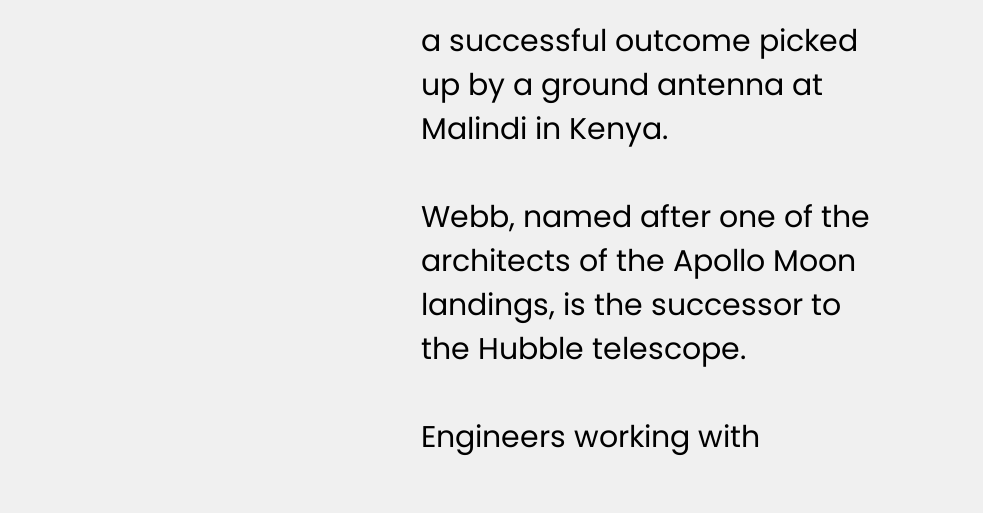a successful outcome picked up by a ground antenna at Malindi in Kenya.

Webb, named after one of the architects of the Apollo Moon landings, is the successor to the Hubble telescope.

Engineers working with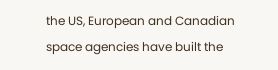the US, European and Canadian space agencies have built the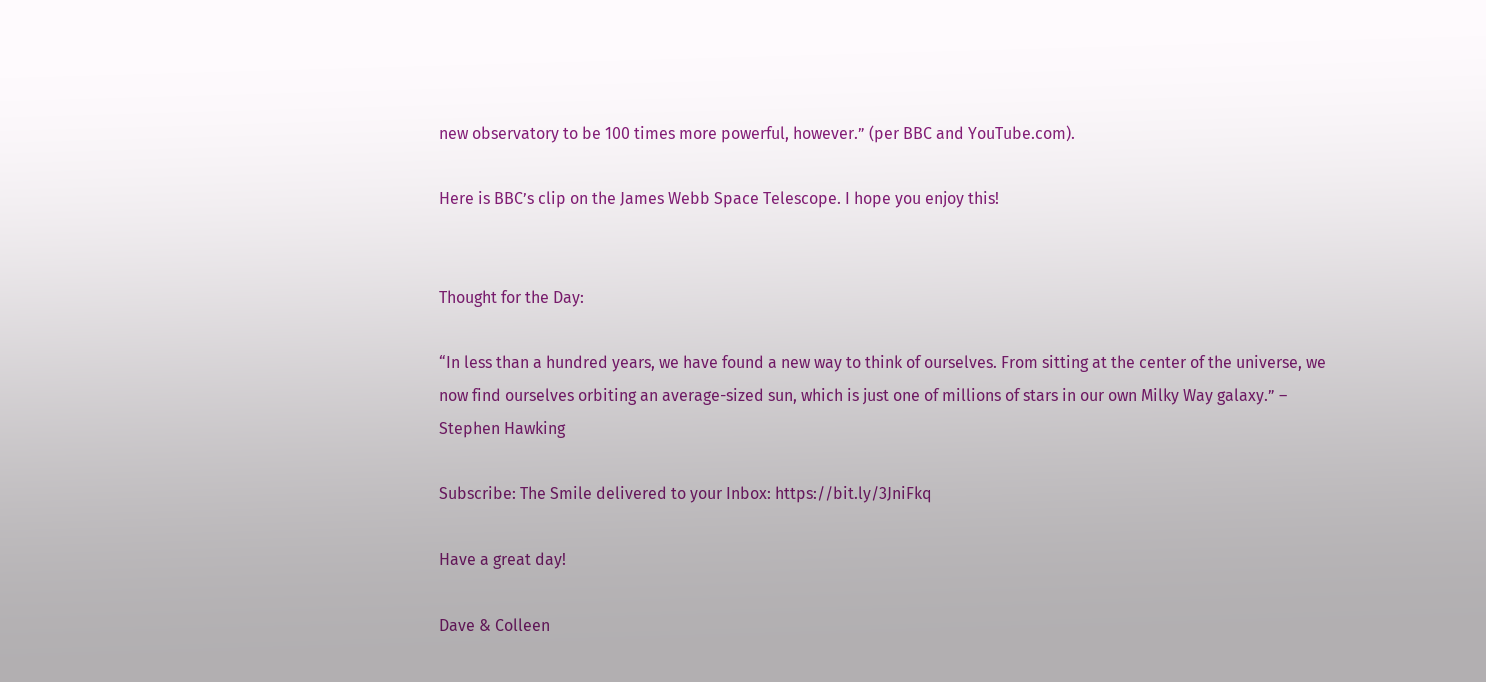new observatory to be 100 times more powerful, however.” (per BBC and YouTube.com).

Here is BBC’s clip on the James Webb Space Telescope. I hope you enjoy this!


Thought for the Day:

“In less than a hundred years, we have found a new way to think of ourselves. From sitting at the center of the universe, we now find ourselves orbiting an average-sized sun, which is just one of millions of stars in our own Milky Way galaxy.” – Stephen Hawking

Subscribe: The Smile delivered to your Inbox: https://bit.ly/3JniFkq

Have a great day!

Dave & Colleen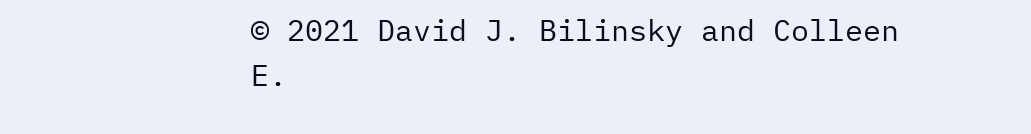© 2021 David J. Bilinsky and Colleen E.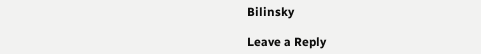Bilinsky

Leave a Reply